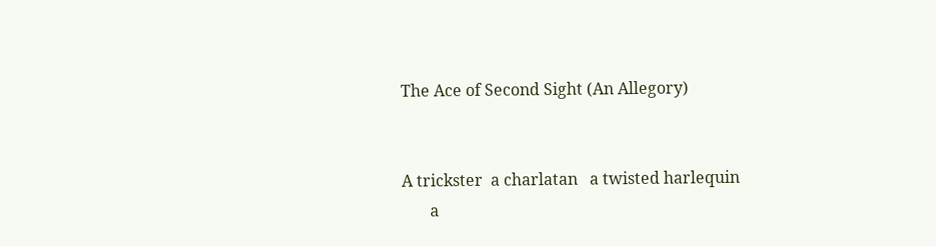The Ace of Second Sight (An Allegory)


A trickster  a charlatan   a twisted harlequin
       a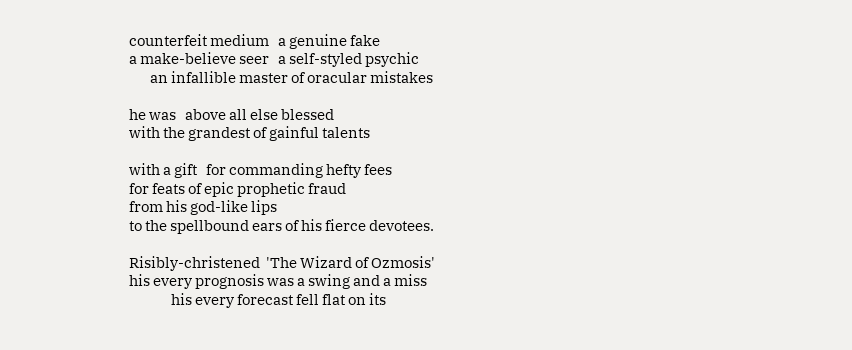counterfeit medium   a genuine fake
a make-believe seer   a self-styled psychic
       an infallible master of oracular mistakes

he was   above all else blessed
with the grandest of gainful talents

with a gift   for commanding hefty fees
for feats of epic prophetic fraud
from his god-like lips
to the spellbound ears of his fierce devotees.

Risibly-christened  'The Wizard of Ozmosis'
his every prognosis was a swing and a miss
              his every forecast fell flat on its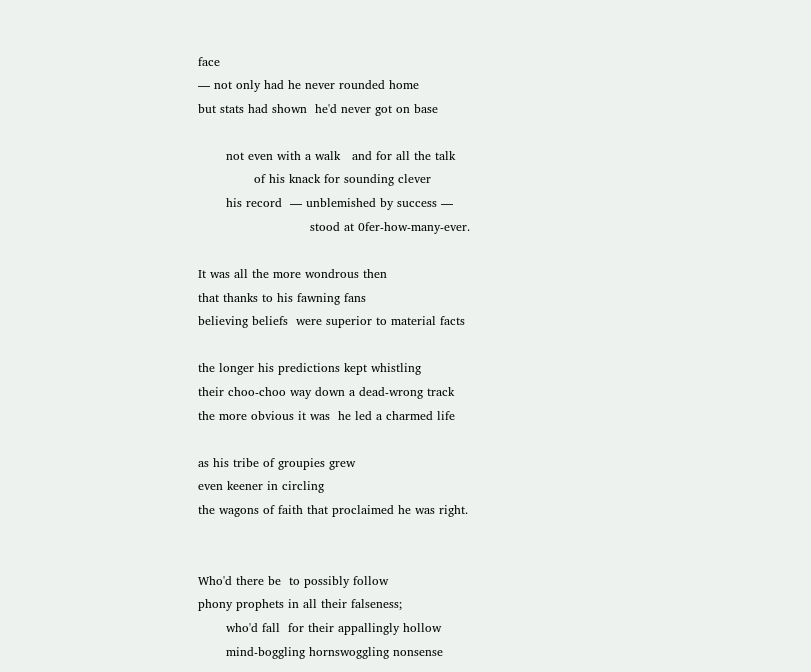face
— not only had he never rounded home
but stats had shown  he'd never got on base

       not even with a walk   and for all the talk
              of his knack for sounding clever
       his record  — unblemished by success —
                            stood at 0fer-how-many-ever.

It was all the more wondrous then
that thanks to his fawning fans
believing beliefs  were superior to material facts

the longer his predictions kept whistling
their choo-choo way down a dead-wrong track
the more obvious it was  he led a charmed life

as his tribe of groupies grew
even keener in circling
the wagons of faith that proclaimed he was right.


Who'd there be  to possibly follow
phony prophets in all their falseness;
       who'd fall  for their appallingly hollow
       mind-boggling hornswoggling nonsense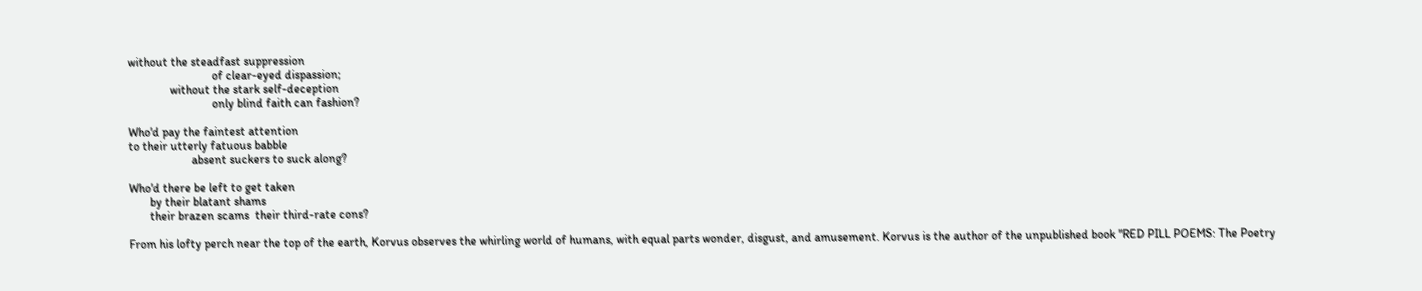without the steadfast suppression
                            of clear-eyed dispassion;
              without the stark self-deception
                            only blind faith can fashion?

Who'd pay the faintest attention
to their utterly fatuous babble
                     absent suckers to suck along?

Who'd there be left to get taken
       by their blatant shams
       their brazen scams  their third-rate cons?

From his lofty perch near the top of the earth, Korvus observes the whirling world of humans, with equal parts wonder, disgust, and amusement. Korvus is the author of the unpublished book "RED PILL POEMS: The Poetry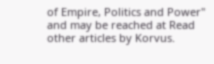of Empire, Politics and Power" and may be reached at Read other articles by Korvus.